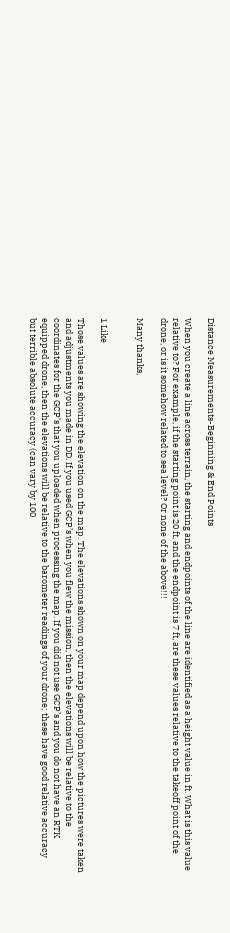Distance Measurements-Beginning & End Points

When you create a line across terrain, the starting and endpoints of the line are identified as a height value in ft. What is this value relative to? For example, if the starting point is 20 ft, and the endpoint is 7 ft, are these values relative to the takeoff point of the drone, or is it somehow related to sea level? Or none of the above!!!

Many thanks,


1 Like

Those values are showing the elevation on the map. The elevations shown on your map depend upon how the pictures were taken and adjustments you made in DD. If you used GCP’s when you flew the mission, then the elevations will be relative to the coordinates for the GCP’s that you uploaded when processing the map. If you did not use GCP’s and you do not have an RTK equipped drone, then the elevations will be relative to the barometer readings of your drone; these have good relative accuracy but terrible absolute accuracy (can vary by 100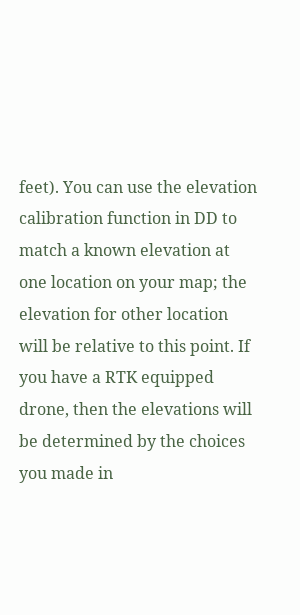feet). You can use the elevation calibration function in DD to match a known elevation at one location on your map; the elevation for other location will be relative to this point. If you have a RTK equipped drone, then the elevations will be determined by the choices you made in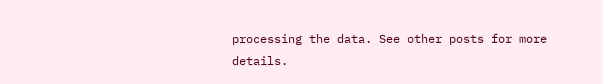processing the data. See other posts for more details.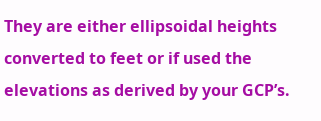They are either ellipsoidal heights converted to feet or if used the elevations as derived by your GCP’s.